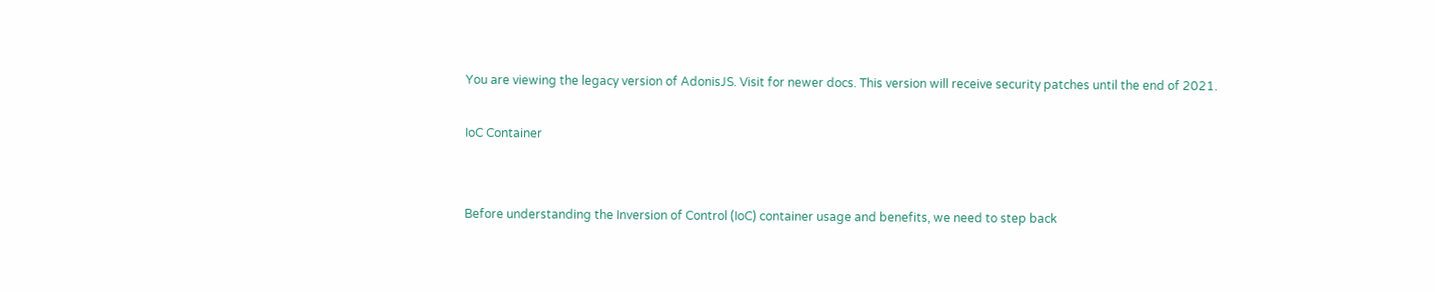You are viewing the legacy version of AdonisJS. Visit for newer docs. This version will receive security patches until the end of 2021.

IoC Container


Before understanding the Inversion of Control (IoC) container usage and benefits, we need to step back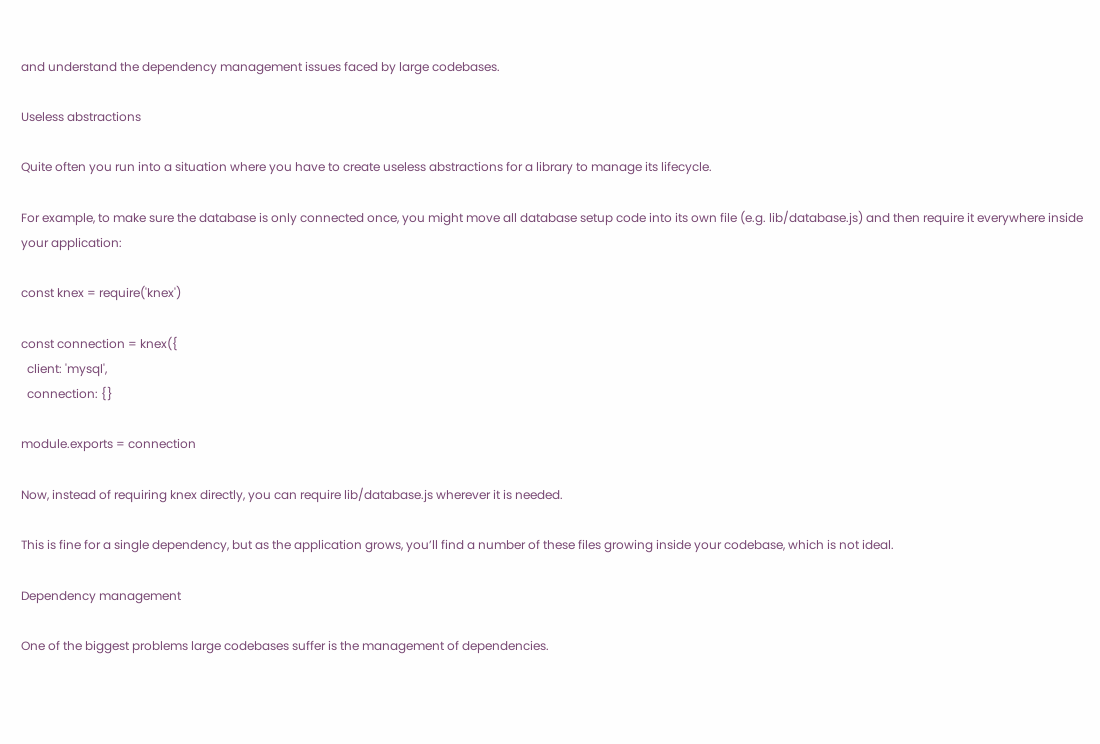and understand the dependency management issues faced by large codebases.

Useless abstractions

Quite often you run into a situation where you have to create useless abstractions for a library to manage its lifecycle.

For example, to make sure the database is only connected once, you might move all database setup code into its own file (e.g. lib/database.js) and then require it everywhere inside your application:

const knex = require('knex')

const connection = knex({
  client: 'mysql',
  connection: {}

module.exports = connection

Now, instead of requiring knex directly, you can require lib/database.js wherever it is needed.

This is fine for a single dependency, but as the application grows, you’ll find a number of these files growing inside your codebase, which is not ideal.

Dependency management

One of the biggest problems large codebases suffer is the management of dependencies.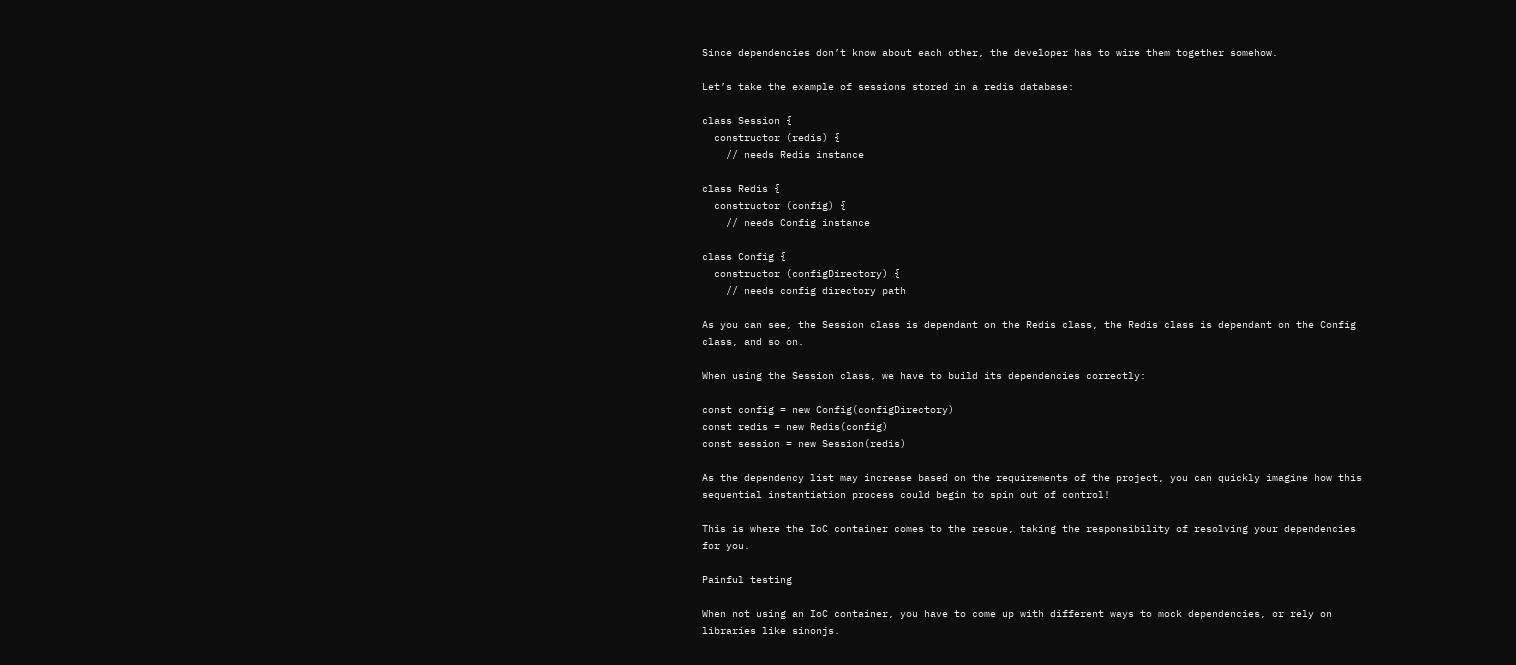Since dependencies don’t know about each other, the developer has to wire them together somehow.

Let’s take the example of sessions stored in a redis database:

class Session {
  constructor (redis) {
    // needs Redis instance

class Redis {
  constructor (config) {
    // needs Config instance

class Config {
  constructor (configDirectory) {
    // needs config directory path

As you can see, the Session class is dependant on the Redis class, the Redis class is dependant on the Config class, and so on.

When using the Session class, we have to build its dependencies correctly:

const config = new Config(configDirectory)
const redis = new Redis(config)
const session = new Session(redis)

As the dependency list may increase based on the requirements of the project, you can quickly imagine how this sequential instantiation process could begin to spin out of control!

This is where the IoC container comes to the rescue, taking the responsibility of resolving your dependencies for you.

Painful testing

When not using an IoC container, you have to come up with different ways to mock dependencies, or rely on libraries like sinonjs.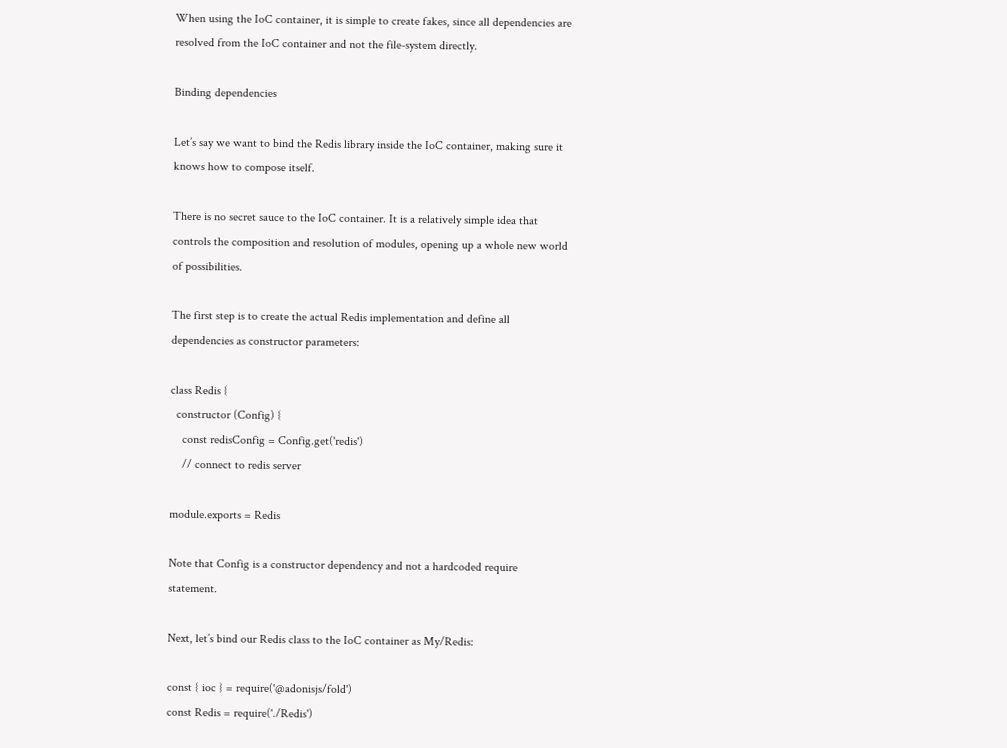When using the IoC container, it is simple to create fakes, since all dependencies are resolved from the IoC container and not the file-system directly.

Binding dependencies

Let’s say we want to bind the Redis library inside the IoC container, making sure it knows how to compose itself.

There is no secret sauce to the IoC container. It is a relatively simple idea that controls the composition and resolution of modules, opening up a whole new world of possibilities.

The first step is to create the actual Redis implementation and define all dependencies as constructor parameters:

class Redis {
  constructor (Config) {
    const redisConfig = Config.get('redis')
    // connect to redis server

module.exports = Redis

Note that Config is a constructor dependency and not a hardcoded require statement.

Next, let’s bind our Redis class to the IoC container as My/Redis:

const { ioc } = require('@adonisjs/fold')
const Redis = require('./Redis')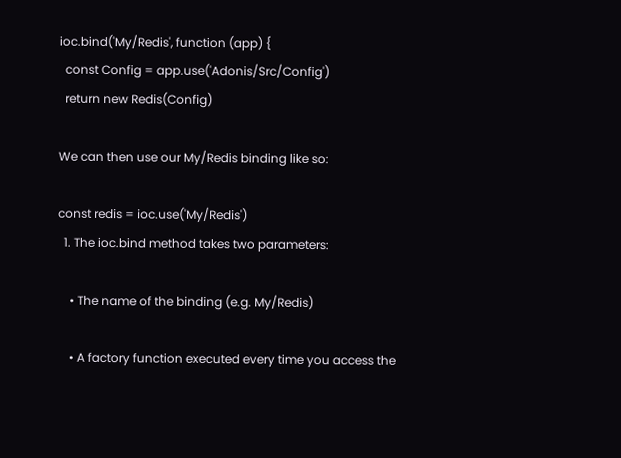ioc.bind('My/Redis', function (app) {
  const Config = app.use('Adonis/Src/Config')
  return new Redis(Config)

We can then use our My/Redis binding like so:

const redis = ioc.use('My/Redis')
  1. The ioc.bind method takes two parameters:

    • The name of the binding (e.g. My/Redis)

    • A factory function executed every time you access the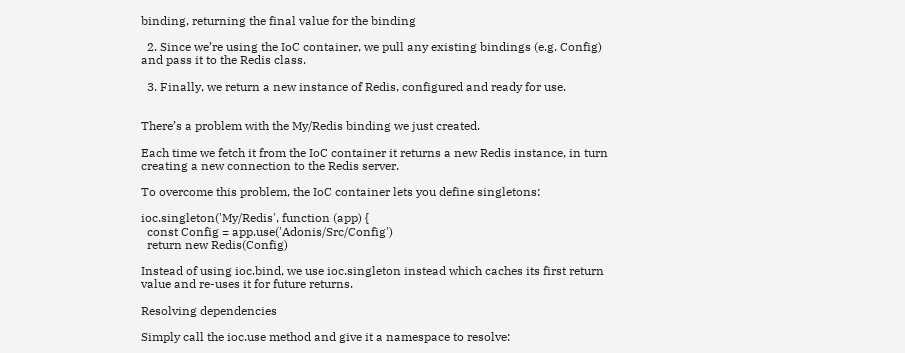binding, returning the final value for the binding

  2. Since we’re using the IoC container, we pull any existing bindings (e.g. Config) and pass it to the Redis class.

  3. Finally, we return a new instance of Redis, configured and ready for use.


There’s a problem with the My/Redis binding we just created.

Each time we fetch it from the IoC container it returns a new Redis instance, in turn creating a new connection to the Redis server.

To overcome this problem, the IoC container lets you define singletons:

ioc.singleton('My/Redis', function (app) {
  const Config = app.use('Adonis/Src/Config')
  return new Redis(Config)

Instead of using ioc.bind, we use ioc.singleton instead which caches its first return value and re-uses it for future returns.

Resolving dependencies

Simply call the ioc.use method and give it a namespace to resolve: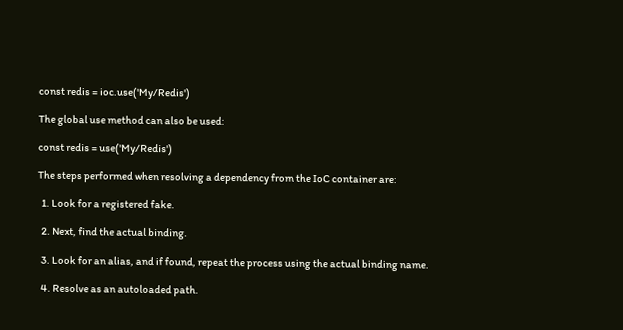const redis = ioc.use('My/Redis')

The global use method can also be used:

const redis = use('My/Redis')

The steps performed when resolving a dependency from the IoC container are:

  1. Look for a registered fake.

  2. Next, find the actual binding.

  3. Look for an alias, and if found, repeat the process using the actual binding name.

  4. Resolve as an autoloaded path.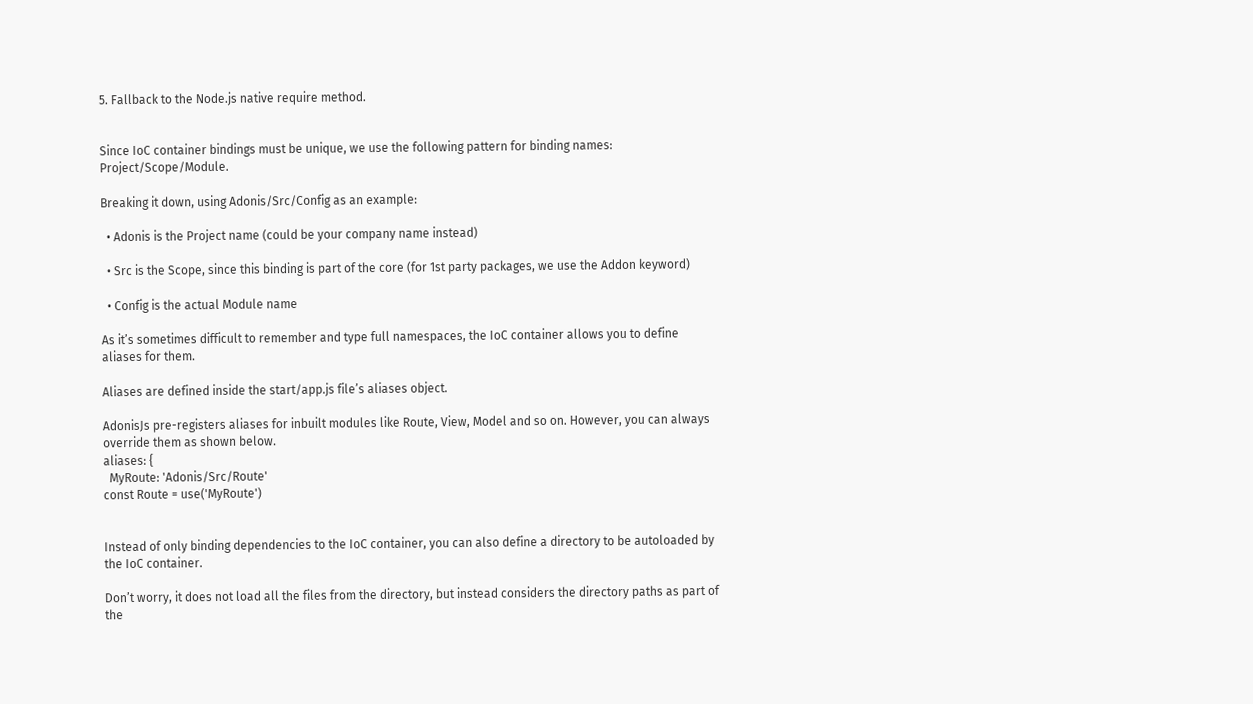5. Fallback to the Node.js native require method.


Since IoC container bindings must be unique, we use the following pattern for binding names: Project/Scope/Module.

Breaking it down, using Adonis/Src/Config as an example:

  • Adonis is the Project name (could be your company name instead)

  • Src is the Scope, since this binding is part of the core (for 1st party packages, we use the Addon keyword)

  • Config is the actual Module name

As it’s sometimes difficult to remember and type full namespaces, the IoC container allows you to define aliases for them.

Aliases are defined inside the start/app.js file’s aliases object.

AdonisJs pre-registers aliases for inbuilt modules like Route, View, Model and so on. However, you can always override them as shown below.
aliases: {
  MyRoute: 'Adonis/Src/Route'
const Route = use('MyRoute')


Instead of only binding dependencies to the IoC container, you can also define a directory to be autoloaded by the IoC container.

Don’t worry, it does not load all the files from the directory, but instead considers the directory paths as part of the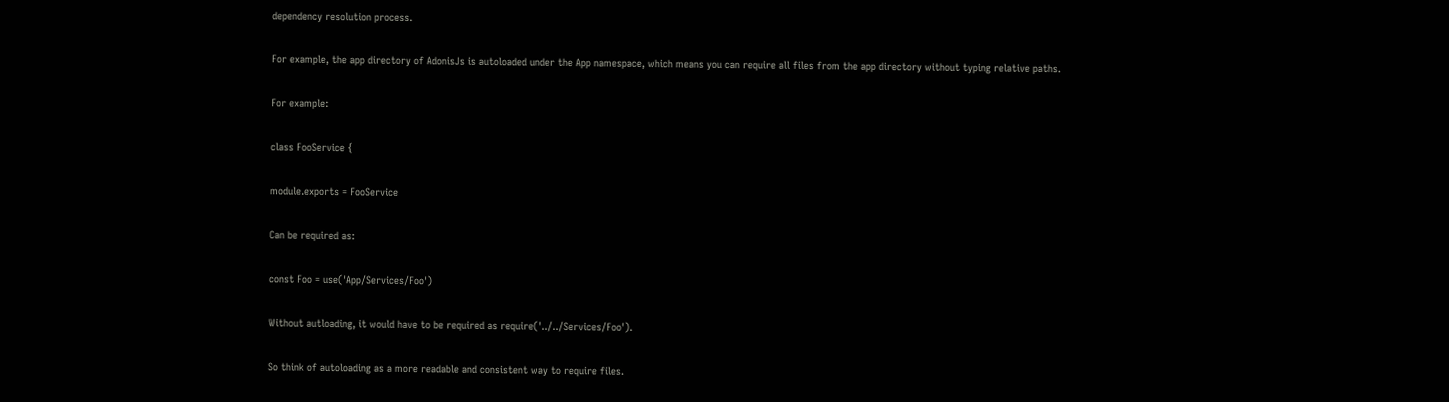dependency resolution process.

For example, the app directory of AdonisJs is autoloaded under the App namespace, which means you can require all files from the app directory without typing relative paths.

For example:

class FooService {

module.exports = FooService

Can be required as:

const Foo = use('App/Services/Foo')

Without autloading, it would have to be required as require('../../Services/Foo').

So think of autoloading as a more readable and consistent way to require files.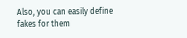Also, you can easily define fakes for them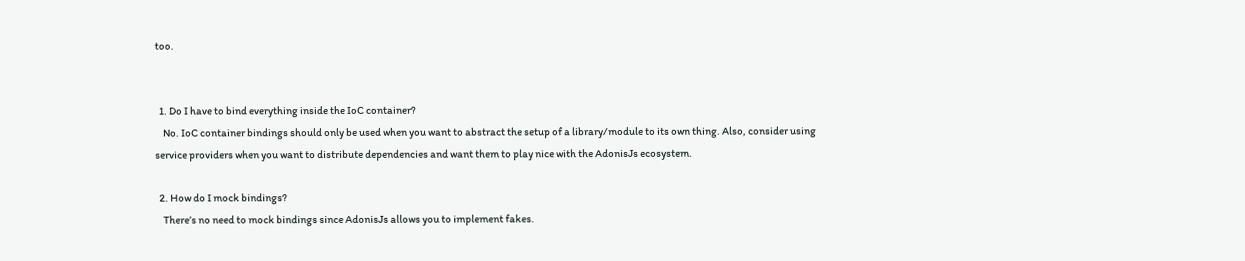too.


  1. Do I have to bind everything inside the IoC container?
    No. IoC container bindings should only be used when you want to abstract the setup of a library/module to its own thing. Also, consider using service providers when you want to distribute dependencies and want them to play nice with the AdonisJs ecosystem.

  2. How do I mock bindings?
    There’s no need to mock bindings since AdonisJs allows you to implement fakes.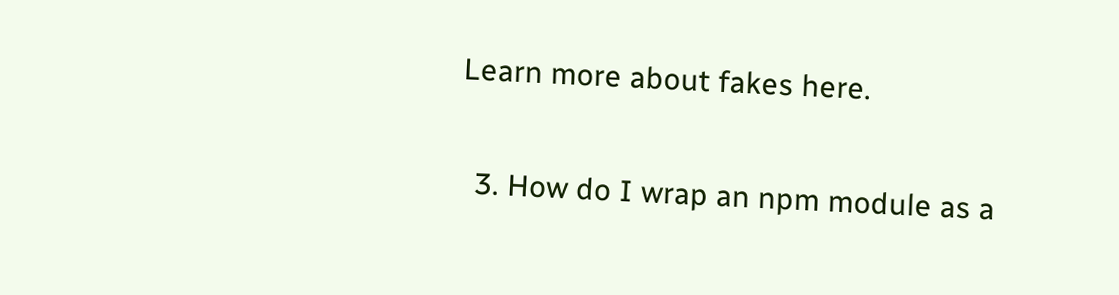Learn more about fakes here.

  3. How do I wrap an npm module as a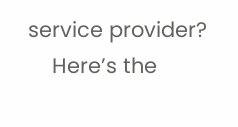service provider?
    Here’s the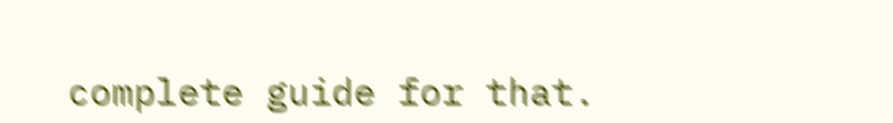complete guide for that.